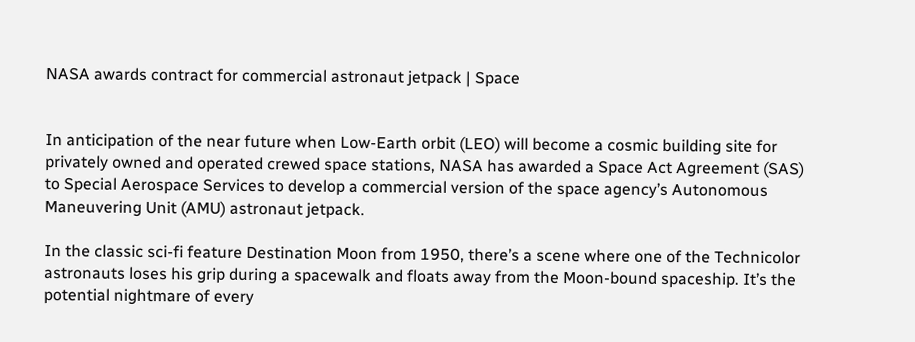NASA awards contract for commercial astronaut jetpack | Space


In anticipation of the near future when Low-Earth orbit (LEO) will become a cosmic building site for privately owned and operated crewed space stations, NASA has awarded a Space Act Agreement (SAS) to Special Aerospace Services to develop a commercial version of the space agency’s Autonomous Maneuvering Unit (AMU) astronaut jetpack.

In the classic sci-fi feature Destination Moon from 1950, there’s a scene where one of the Technicolor astronauts loses his grip during a spacewalk and floats away from the Moon-bound spaceship. It’s the potential nightmare of every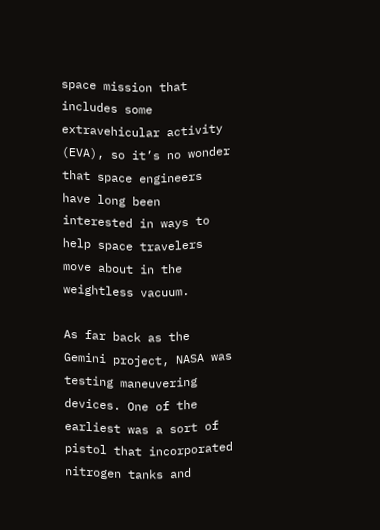space mission that includes some extravehicular activity (EVA), so it’s no wonder that space engineers have long been interested in ways to help space travelers move about in the weightless vacuum.

As far back as the Gemini project, NASA was testing maneuvering devices. One of the earliest was a sort of pistol that incorporated nitrogen tanks and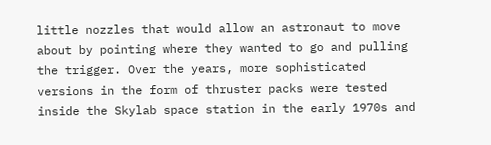little nozzles that would allow an astronaut to move about by pointing where they wanted to go and pulling the trigger. Over the years, more sophisticated versions in the form of thruster packs were tested inside the Skylab space station in the early 1970s and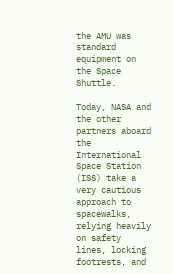the AMU was standard equipment on the Space Shuttle.

Today, NASA and the other partners aboard the International Space Station (ISS) take a very cautious approach to spacewalks, relying heavily on safety lines, locking footrests, and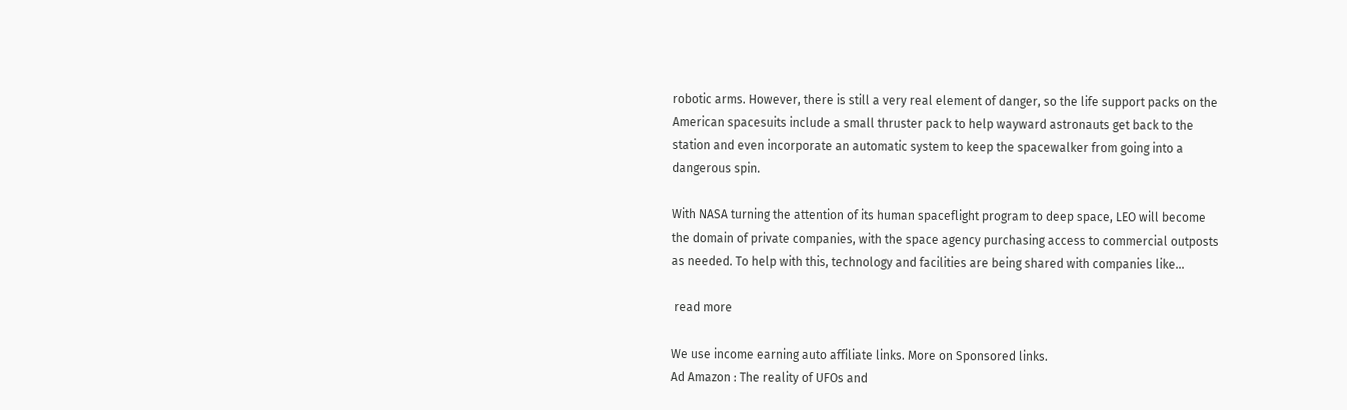robotic arms. However, there is still a very real element of danger, so the life support packs on the American spacesuits include a small thruster pack to help wayward astronauts get back to the station and even incorporate an automatic system to keep the spacewalker from going into a dangerous spin.

With NASA turning the attention of its human spaceflight program to deep space, LEO will become the domain of private companies, with the space agency purchasing access to commercial outposts as needed. To help with this, technology and facilities are being shared with companies like…

 read more

We use income earning auto affiliate links. More on Sponsored links.
Ad Amazon : The reality of UFOs and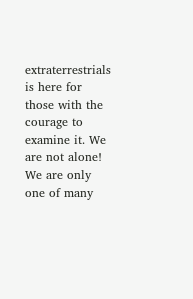extraterrestrials is here for those with the courage to examine it. We are not alone! We are only one of many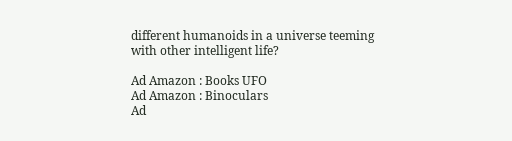different humanoids in a universe teeming with other intelligent life?

Ad Amazon : Books UFO
Ad Amazon : Binoculars
Ad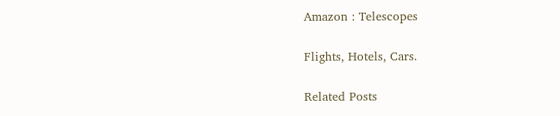Amazon : Telescopes

Flights, Hotels, Cars.

Related Posts